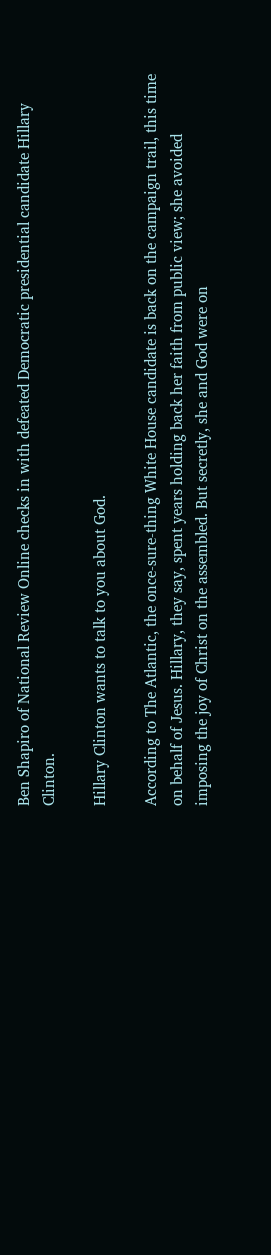Ben Shapiro of National Review Online checks in with defeated Democratic presidential candidate Hillary Clinton.

Hillary Clinton wants to talk to you about God.

According to The Atlantic, the once-sure-thing White House candidate is back on the campaign trail, this time on behalf of Jesus. Hillary, they say, spent years holding back her faith from public view; she avoided imposing the joy of Christ on the assembled. But secretly, she and God were on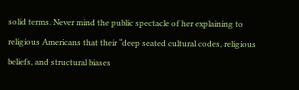solid terms. Never mind the public spectacle of her explaining to religious Americans that their “deep seated cultural codes, religious beliefs, and structural biases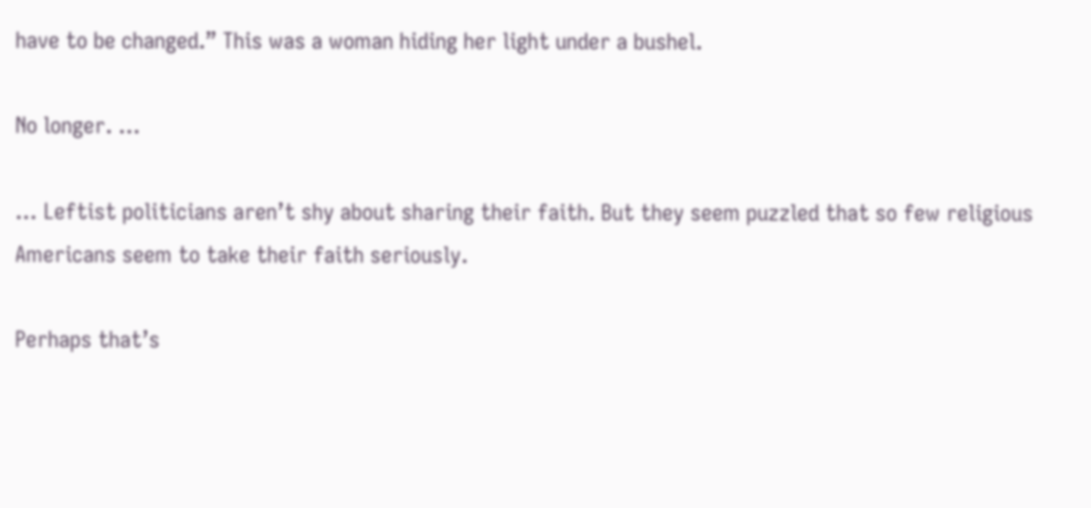have to be changed.” This was a woman hiding her light under a bushel.

No longer. …

… Leftist politicians aren’t shy about sharing their faith. But they seem puzzled that so few religious Americans seem to take their faith seriously.

Perhaps that’s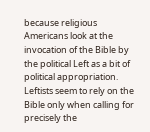because religious Americans look at the invocation of the Bible by the political Left as a bit of political appropriation. Leftists seem to rely on the Bible only when calling for precisely the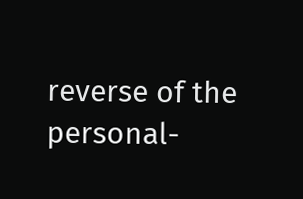reverse of the personal-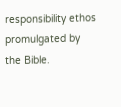responsibility ethos promulgated by the Bible.